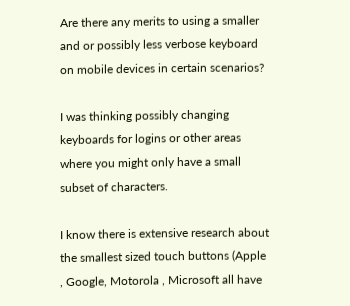Are there any merits to using a smaller and or possibly less verbose keyboard on mobile devices in certain scenarios?

I was thinking possibly changing keyboards for logins or other areas where you might only have a small subset of characters.

I know there is extensive research about the smallest sized touch buttons (Apple , Google, Motorola , Microsoft all have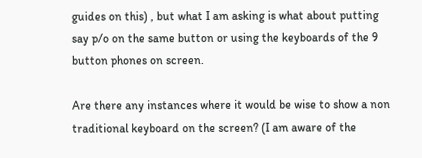guides on this) , but what I am asking is what about putting say p/o on the same button or using the keyboards of the 9 button phones on screen.

Are there any instances where it would be wise to show a non traditional keyboard on the screen? (I am aware of the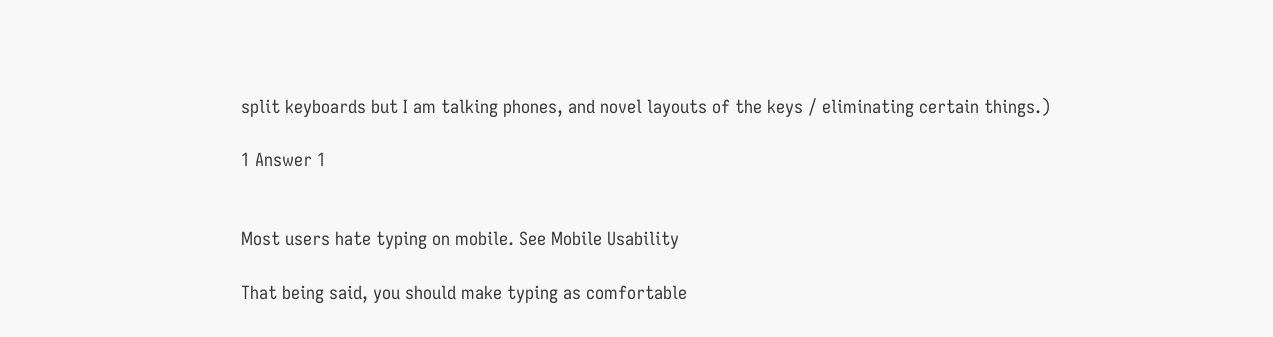split keyboards but I am talking phones, and novel layouts of the keys / eliminating certain things.)

1 Answer 1


Most users hate typing on mobile. See Mobile Usability

That being said, you should make typing as comfortable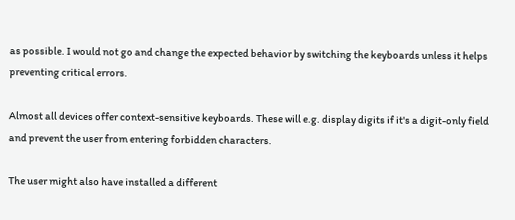as possible. I would not go and change the expected behavior by switching the keyboards unless it helps preventing critical errors.

Almost all devices offer context-sensitive keyboards. These will e.g. display digits if it's a digit-only field and prevent the user from entering forbidden characters.

The user might also have installed a different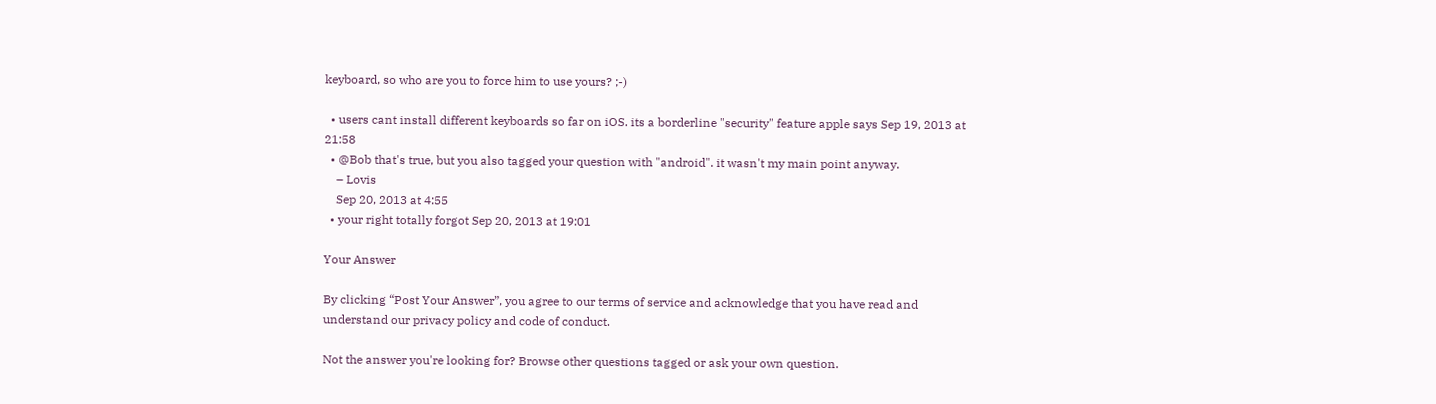keyboard, so who are you to force him to use yours? ;-)

  • users cant install different keyboards so far on iOS. its a borderline "security" feature apple says Sep 19, 2013 at 21:58
  • @Bob that's true, but you also tagged your question with "android". it wasn't my main point anyway.
    – Lovis
    Sep 20, 2013 at 4:55
  • your right totally forgot Sep 20, 2013 at 19:01

Your Answer

By clicking “Post Your Answer”, you agree to our terms of service and acknowledge that you have read and understand our privacy policy and code of conduct.

Not the answer you're looking for? Browse other questions tagged or ask your own question.